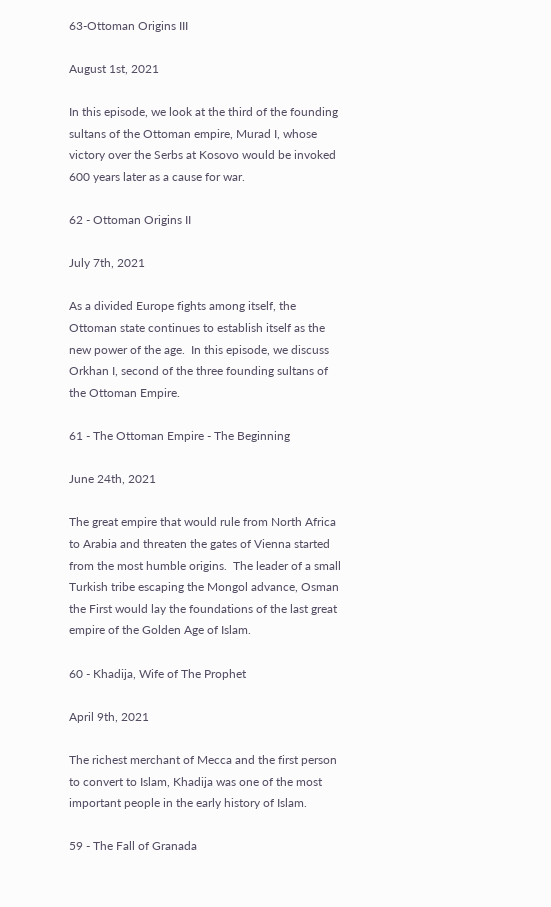63-Ottoman Origins III

August 1st, 2021

In this episode, we look at the third of the founding sultans of the Ottoman empire, Murad I, whose victory over the Serbs at Kosovo would be invoked 600 years later as a cause for war.

62 - Ottoman Origins II

July 7th, 2021

As a divided Europe fights among itself, the Ottoman state continues to establish itself as the new power of the age.  In this episode, we discuss Orkhan I, second of the three founding sultans of the Ottoman Empire.

61 - The Ottoman Empire - The Beginning

June 24th, 2021

The great empire that would rule from North Africa to Arabia and threaten the gates of Vienna started from the most humble origins.  The leader of a small Turkish tribe escaping the Mongol advance, Osman the First would lay the foundations of the last great empire of the Golden Age of Islam.

60 - Khadija, Wife of The Prophet

April 9th, 2021

The richest merchant of Mecca and the first person to convert to Islam, Khadija was one of the most important people in the early history of Islam.

59 - The Fall of Granada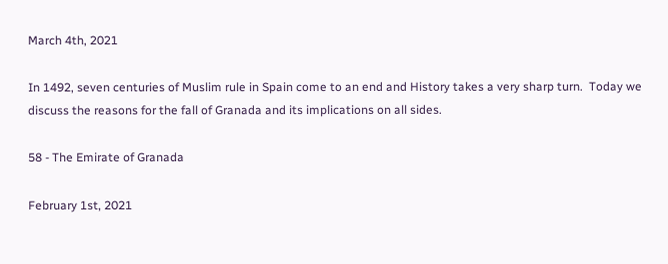March 4th, 2021

In 1492, seven centuries of Muslim rule in Spain come to an end and History takes a very sharp turn.  Today we discuss the reasons for the fall of Granada and its implications on all sides.

58 - The Emirate of Granada

February 1st, 2021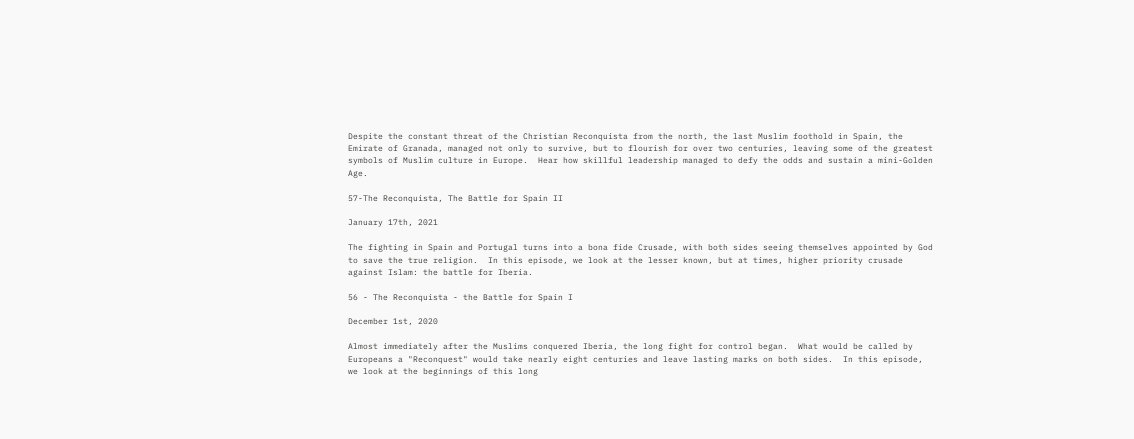Despite the constant threat of the Christian Reconquista from the north, the last Muslim foothold in Spain, the Emirate of Granada, managed not only to survive, but to flourish for over two centuries, leaving some of the greatest symbols of Muslim culture in Europe.  Hear how skillful leadership managed to defy the odds and sustain a mini-Golden Age.

57-The Reconquista, The Battle for Spain II

January 17th, 2021

The fighting in Spain and Portugal turns into a bona fide Crusade, with both sides seeing themselves appointed by God to save the true religion.  In this episode, we look at the lesser known, but at times, higher priority crusade against Islam: the battle for Iberia.

56 - The Reconquista - the Battle for Spain I

December 1st, 2020

Almost immediately after the Muslims conquered Iberia, the long fight for control began.  What would be called by Europeans a "Reconquest" would take nearly eight centuries and leave lasting marks on both sides.  In this episode, we look at the beginnings of this long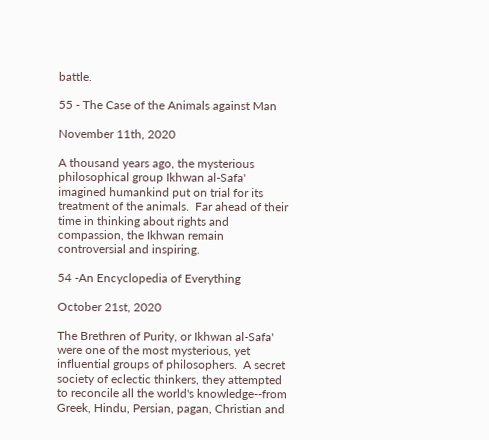battle.

55 - The Case of the Animals against Man

November 11th, 2020

A thousand years ago, the mysterious philosophical group Ikhwan al-Safa' imagined humankind put on trial for its treatment of the animals.  Far ahead of their time in thinking about rights and compassion, the Ikhwan remain controversial and inspiring.

54 -An Encyclopedia of Everything

October 21st, 2020

The Brethren of Purity, or Ikhwan al-Safa' were one of the most mysterious, yet influential groups of philosophers.  A secret society of eclectic thinkers, they attempted to reconcile all the world's knowledge--from Greek, Hindu, Persian, pagan, Christian and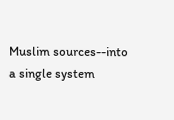Muslim sources--into a single system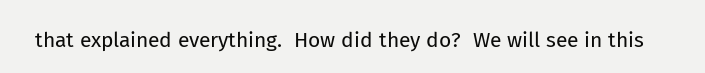that explained everything.  How did they do?  We will see in this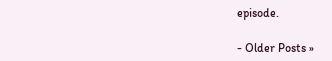episode.

- Older Posts »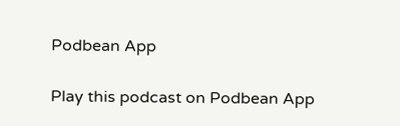Podbean App

Play this podcast on Podbean App